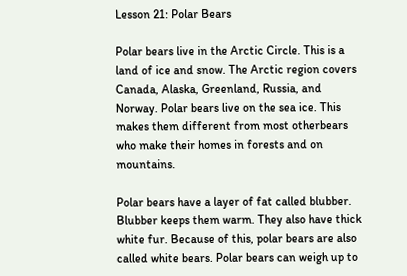Lesson 21: Polar Bears

Polar bears live in the Arctic Circle. This is a land of ice and snow. The Arctic region covers Canada, Alaska, Greenland, Russia, and Norway. Polar bears live on the sea ice. This makes them different from most otherbears who make their homes in forests and on mountains.

Polar bears have a layer of fat called blubber. Blubber keeps them warm. They also have thick white fur. Because of this, polar bears are also called white bears. Polar bears can weigh up to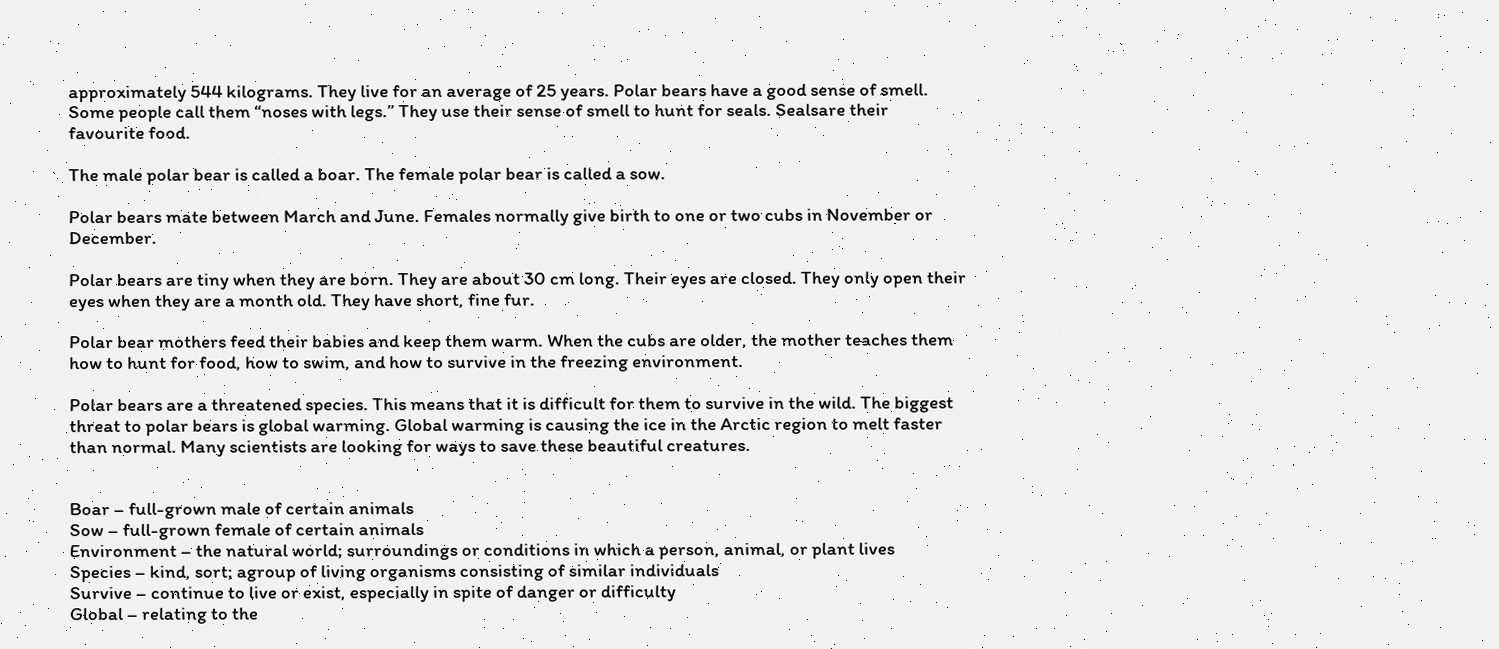approximately 544 kilograms. They live for an average of 25 years. Polar bears have a good sense of smell. Some people call them “noses with legs.” They use their sense of smell to hunt for seals. Sealsare their favourite food.

The male polar bear is called a boar. The female polar bear is called a sow.

Polar bears mate between March and June. Females normally give birth to one or two cubs in November or December.

Polar bears are tiny when they are born. They are about 30 cm long. Their eyes are closed. They only open their eyes when they are a month old. They have short, fine fur.

Polar bear mothers feed their babies and keep them warm. When the cubs are older, the mother teaches them how to hunt for food, how to swim, and how to survive in the freezing environment.

Polar bears are a threatened species. This means that it is difficult for them to survive in the wild. The biggest threat to polar bears is global warming. Global warming is causing the ice in the Arctic region to melt faster than normal. Many scientists are looking for ways to save these beautiful creatures.


Boar – full-grown male of certain animals
Sow – full-grown female of certain animals
Environment – the natural world; surroundings or conditions in which a person, animal, or plant lives
Species – kind, sort; agroup of living organisms consisting of similar individuals
Survive – continue to live or exist, especially in spite of danger or difficulty
Global – relating to the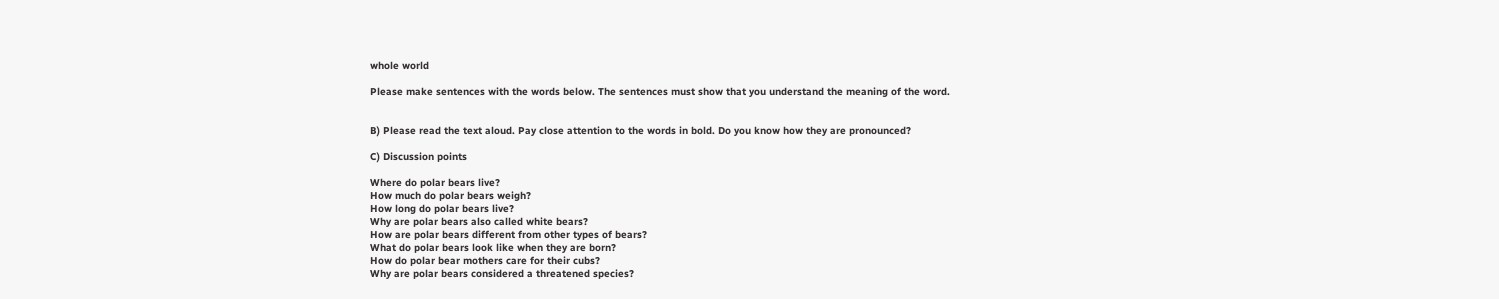whole world

Please make sentences with the words below. The sentences must show that you understand the meaning of the word.


B) Please read the text aloud. Pay close attention to the words in bold. Do you know how they are pronounced?

C) Discussion points

Where do polar bears live?
How much do polar bears weigh?
How long do polar bears live?
Why are polar bears also called white bears?
How are polar bears different from other types of bears?
What do polar bears look like when they are born?
How do polar bear mothers care for their cubs?
Why are polar bears considered a threatened species?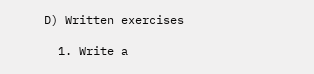D) Written exercises

  1. Write a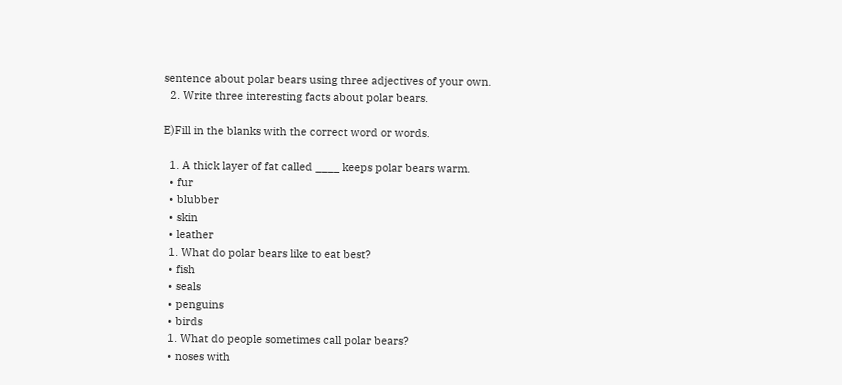sentence about polar bears using three adjectives of your own.
  2. Write three interesting facts about polar bears.

E)Fill in the blanks with the correct word or words.

  1. A thick layer of fat called ____ keeps polar bears warm.
  • fur
  • blubber
  • skin
  • leather
  1. What do polar bears like to eat best?
  • fish
  • seals
  • penguins
  • birds
  1. What do people sometimes call polar bears?
  • noses with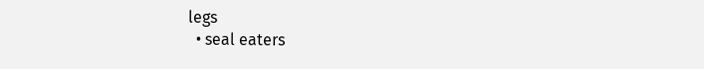legs
  • seal eaters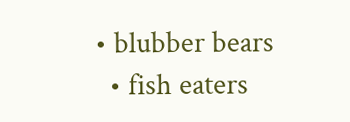• blubber bears
  • fish eaters